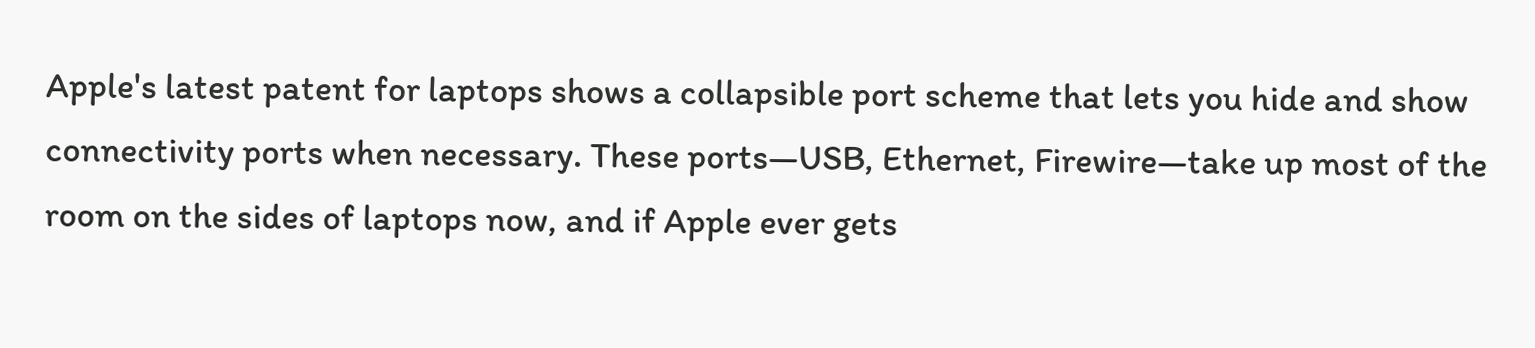Apple's latest patent for laptops shows a collapsible port scheme that lets you hide and show connectivity ports when necessary. These ports—USB, Ethernet, Firewire—take up most of the room on the sides of laptops now, and if Apple ever gets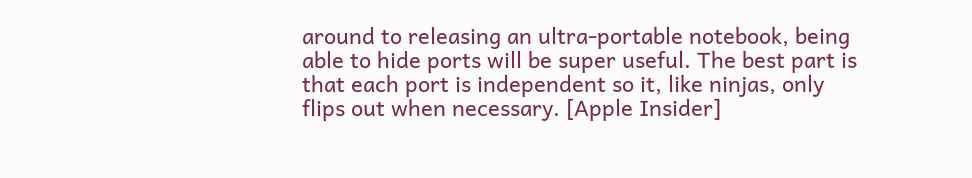around to releasing an ultra-portable notebook, being able to hide ports will be super useful. The best part is that each port is independent so it, like ninjas, only flips out when necessary. [Apple Insider]